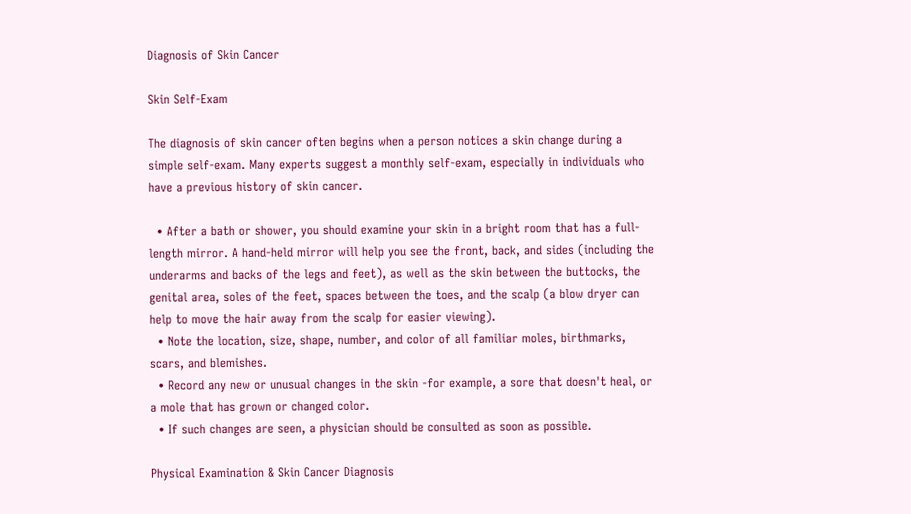Diagnosis of Skin Cancer

Skin Self-Exam

The diagnosis of skin cancer often begins when a person notices a skin change during a simple self-exam. Many experts suggest a monthly self-exam, especially in individuals who have a previous history of skin cancer.

  • After a bath or shower, you should examine your skin in a bright room that has a full-length mirror. A hand-held mirror will help you see the front, back, and sides (including the underarms and backs of the legs and feet), as well as the skin between the buttocks, the genital area, soles of the feet, spaces between the toes, and the scalp (a blow dryer can help to move the hair away from the scalp for easier viewing).
  • Note the location, size, shape, number, and color of all familiar moles, birthmarks, scars, and blemishes.
  • Record any new or unusual changes in the skin -for example, a sore that doesn't heal, or a mole that has grown or changed color.
  • If such changes are seen, a physician should be consulted as soon as possible.

Physical Examination & Skin Cancer Diagnosis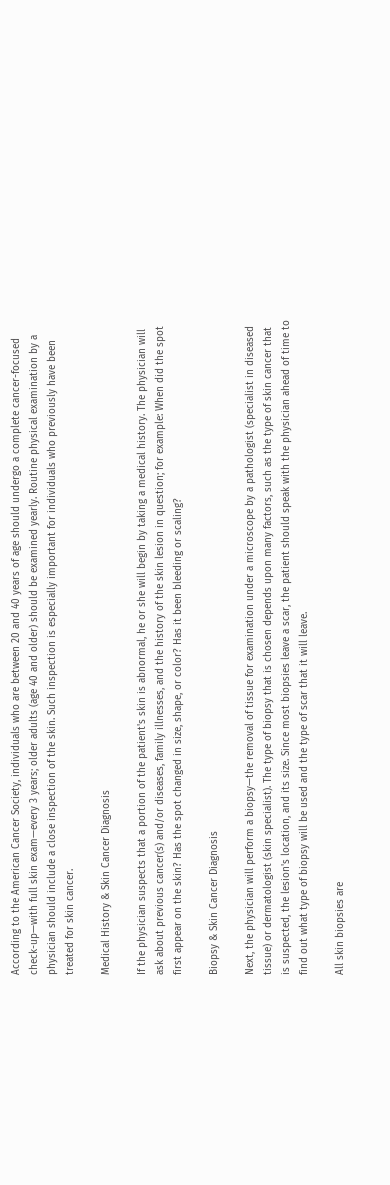According to the American Cancer Society, individuals who are between 20 and 40 years of age should undergo a complete cancer-focused check-up—with full skin exam—every 3 years; older adults (age 40 and older) should be examined yearly. Routine physical examination by a physician should include a close inspection of the skin. Such inspection is especially important for individuals who previously have been treated for skin cancer.

Medical History & Skin Cancer Diagnosis

If the physician suspects that a portion of the patient's skin is abnormal, he or she will begin by taking a medical history. The physician will ask about previous cancer(s) and/or diseases, family illnesses, and the history of the skin lesion in question; for example: When did the spot first appear on the skin? Has the spot changed in size, shape, or color? Has it been bleeding or scaling?

Biopsy & Skin Cancer Diagnosis

Next, the physician will perform a biopsy—the removal of tissue for examination under a microscope by a pathologist (specialist in diseased tissue) or dermatologist (skin specialist). The type of biopsy that is chosen depends upon many factors, such as the type of skin cancer that is suspected, the lesion's location, and its size. Since most biopsies leave a scar, the patient should speak with the physician ahead of time to find out what type of biopsy will be used and the type of scar that it will leave.

All skin biopsies are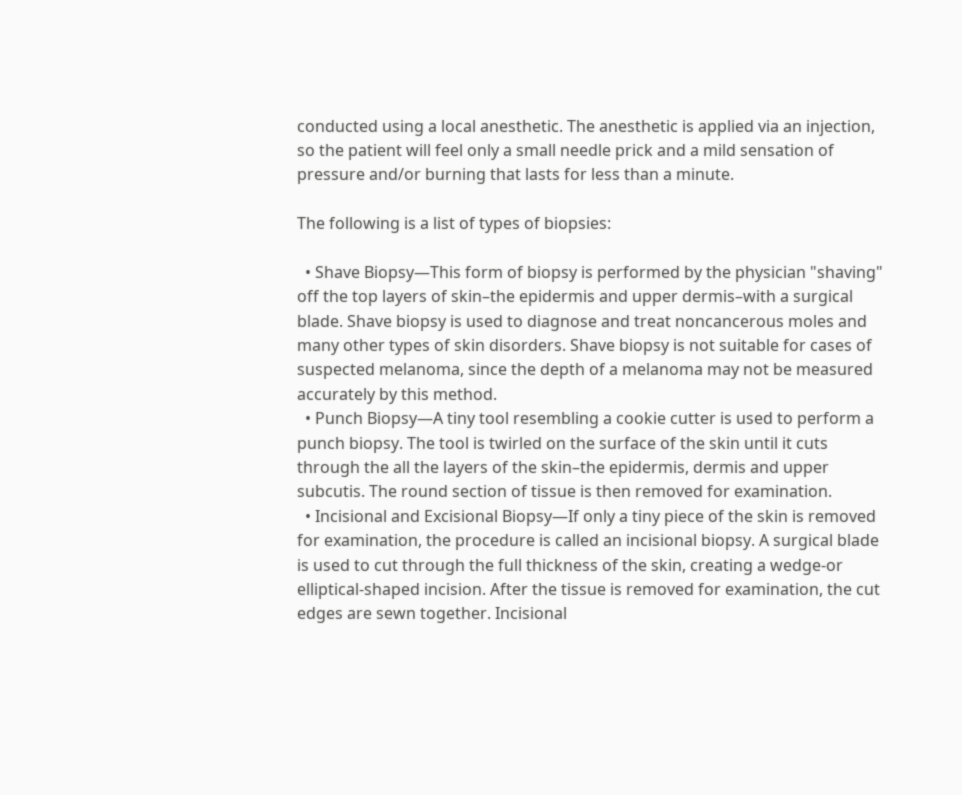conducted using a local anesthetic. The anesthetic is applied via an injection, so the patient will feel only a small needle prick and a mild sensation of pressure and/or burning that lasts for less than a minute.

The following is a list of types of biopsies:

  • Shave Biopsy—This form of biopsy is performed by the physician "shaving" off the top layers of skin–the epidermis and upper dermis–with a surgical blade. Shave biopsy is used to diagnose and treat noncancerous moles and many other types of skin disorders. Shave biopsy is not suitable for cases of suspected melanoma, since the depth of a melanoma may not be measured accurately by this method.
  • Punch Biopsy—A tiny tool resembling a cookie cutter is used to perform a punch biopsy. The tool is twirled on the surface of the skin until it cuts through the all the layers of the skin–the epidermis, dermis and upper subcutis. The round section of tissue is then removed for examination.
  • Incisional and Excisional Biopsy—If only a tiny piece of the skin is removed for examination, the procedure is called an incisional biopsy. A surgical blade is used to cut through the full thickness of the skin, creating a wedge-or elliptical-shaped incision. After the tissue is removed for examination, the cut edges are sewn together. Incisional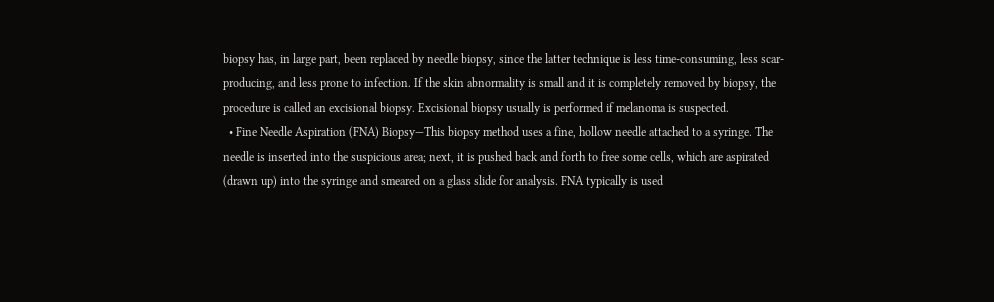biopsy has, in large part, been replaced by needle biopsy, since the latter technique is less time-consuming, less scar-producing, and less prone to infection. If the skin abnormality is small and it is completely removed by biopsy, the procedure is called an excisional biopsy. Excisional biopsy usually is performed if melanoma is suspected.
  • Fine Needle Aspiration (FNA) Biopsy—This biopsy method uses a fine, hollow needle attached to a syringe. The needle is inserted into the suspicious area; next, it is pushed back and forth to free some cells, which are aspirated (drawn up) into the syringe and smeared on a glass slide for analysis. FNA typically is used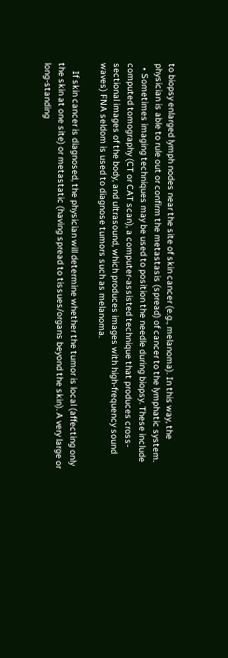to biopsy enlarged lymph nodes near the site of skin cancer (e.g., melanoma). In this way, the physician is able to rule out or confirm the metastasis (spread) of cancer to the lymphatic system.
  • Sometimes imaging techniques may be used to position the needle during biopsy. These include computed tomography (CT or CAT scan), a computer-assisted technique that produces cross-sectional images of the body, and ultrasound, which produces images with high-frequency sound waves) FNA seldom is used to diagnose tumors such as melanoma.

    If skin cancer is diagnosed, the physician will determine whether the tumor is local (affecting only the skin at one site) or metastatic (having spread to tissues/organs beyond the skin). A very large or long-standing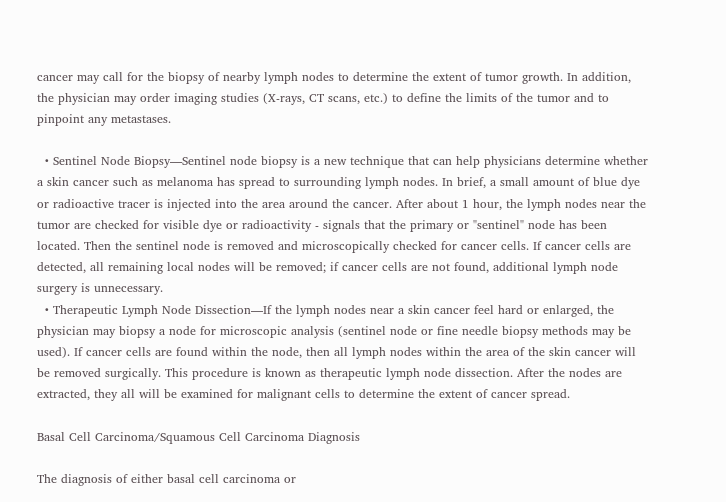cancer may call for the biopsy of nearby lymph nodes to determine the extent of tumor growth. In addition, the physician may order imaging studies (X-rays, CT scans, etc.) to define the limits of the tumor and to pinpoint any metastases.

  • Sentinel Node Biopsy—Sentinel node biopsy is a new technique that can help physicians determine whether a skin cancer such as melanoma has spread to surrounding lymph nodes. In brief, a small amount of blue dye or radioactive tracer is injected into the area around the cancer. After about 1 hour, the lymph nodes near the tumor are checked for visible dye or radioactivity - signals that the primary or "sentinel" node has been located. Then the sentinel node is removed and microscopically checked for cancer cells. If cancer cells are detected, all remaining local nodes will be removed; if cancer cells are not found, additional lymph node surgery is unnecessary.
  • Therapeutic Lymph Node Dissection—If the lymph nodes near a skin cancer feel hard or enlarged, the physician may biopsy a node for microscopic analysis (sentinel node or fine needle biopsy methods may be used). If cancer cells are found within the node, then all lymph nodes within the area of the skin cancer will be removed surgically. This procedure is known as therapeutic lymph node dissection. After the nodes are extracted, they all will be examined for malignant cells to determine the extent of cancer spread.

Basal Cell Carcinoma/Squamous Cell Carcinoma Diagnosis

The diagnosis of either basal cell carcinoma or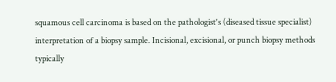squamous cell carcinoma is based on the pathologist's (diseased tissue specialist) interpretation of a biopsy sample. Incisional, excisional, or punch biopsy methods typically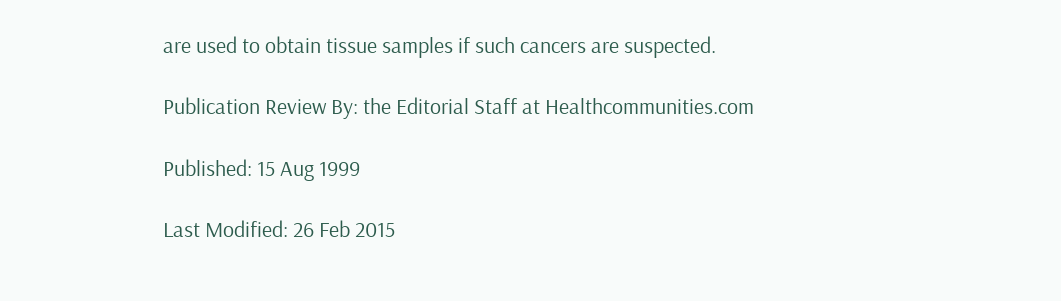are used to obtain tissue samples if such cancers are suspected.

Publication Review By: the Editorial Staff at Healthcommunities.com

Published: 15 Aug 1999

Last Modified: 26 Feb 2015